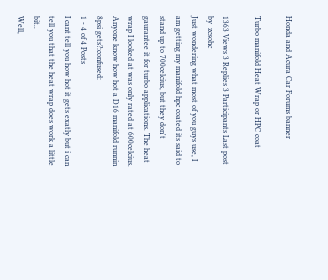Honda and Acura Car Forums banner

Turbo manifold Heat Wrap or HPC coat

1363 Views 3 Replies 3 Participants Last post by  zcsohc
Just wondering what most of you guys use, I am getting my manifold hpc coated its said to stand up to 700celcius, but they don't gaurantee it for turbo applications. The heat wrap I looked at was only rated at 600celcius. Anyone know how hot a D16 manifold runnin 8psi gets?:confused:
1 - 4 of 4 Posts
I cant tell you how hot it gets exatly but i can tell you that the heat wrap does work a little bit..
Well,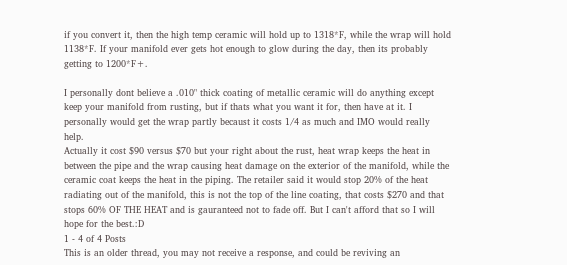if you convert it, then the high temp ceramic will hold up to 1318*F, while the wrap will hold 1138*F. If your manifold ever gets hot enough to glow during the day, then its probably getting to 1200*F+.

I personally dont believe a .010" thick coating of metallic ceramic will do anything except keep your manifold from rusting, but if thats what you want it for, then have at it. I personally would get the wrap partly becaust it costs 1/4 as much and IMO would really help.
Actually it cost $90 versus $70 but your right about the rust, heat wrap keeps the heat in between the pipe and the wrap causing heat damage on the exterior of the manifold, while the ceramic coat keeps the heat in the piping. The retailer said it would stop 20% of the heat radiating out of the manifold, this is not the top of the line coating, that costs $270 and that stops 60% OF THE HEAT and is gauranteed not to fade off. But I can't afford that so I will hope for the best.:D
1 - 4 of 4 Posts
This is an older thread, you may not receive a response, and could be reviving an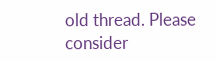old thread. Please consider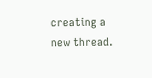creating a new thread.